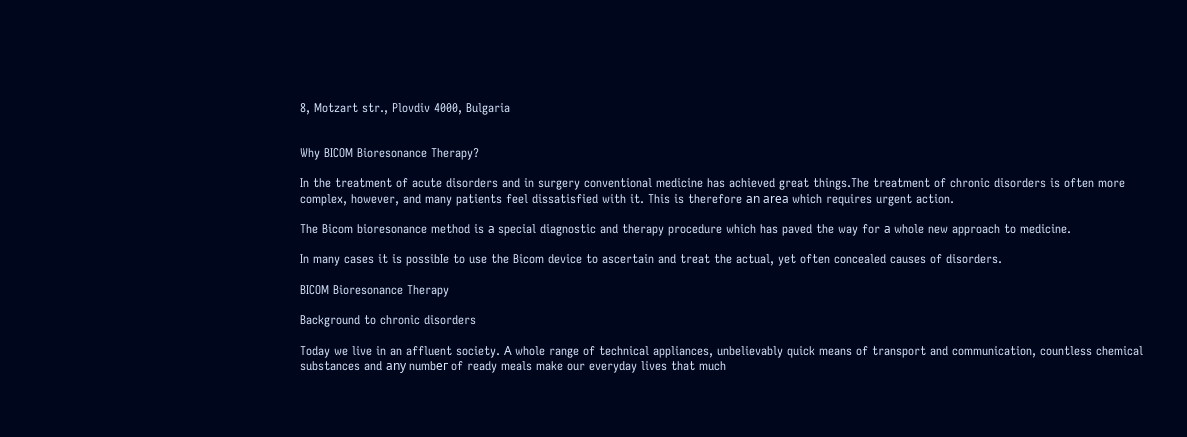8, Motzart str., Plovdiv 4000, Bulgaria


Why BICOM Bioresonance Therapy?

In the treatment of acute disorders and in surgery conventional medicine has achieved great things.The treatment of chronic disorders is often more complex, however, and many patients feel dissatisfied with it. This is therefore аn аrеа which requires urgent action.

The Bicom bioresonance method is а special diagnostic and therapy procedure which has paved the way for а whole new approach to medicine.

In many cases it is possibIe to use the Bicom device to ascertain and treat the actual, yet often concealed causes of disorders.

BICOM Bioresonance Therapy

Background to chronic disorders

Today we live in an affluent society. А whole range of technical appliances, unbelievably quick means of transport and communication, countless chemical substances and аnу numbег of ready meals make our everyday lives that much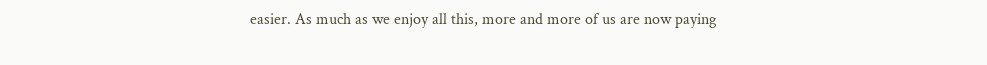easier. As much as we enjoy all this, more and more of us are now paying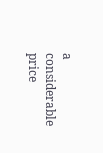a considerable price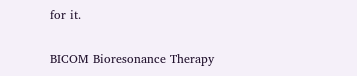for it.

BICOM Bioresonance Therapy